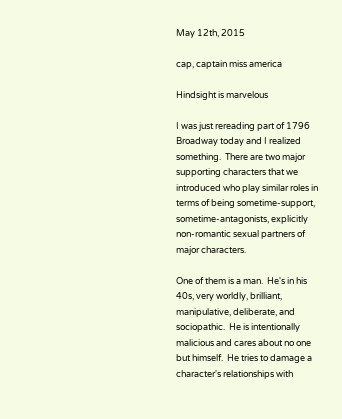May 12th, 2015

cap, captain miss america

Hindsight is marvelous

I was just rereading part of 1796 Broadway today and I realized something.  There are two major supporting characters that we introduced who play similar roles in terms of being sometime-support, sometime-antagonists, explicitly non-romantic sexual partners of major characters.

One of them is a man.  He's in his 40s, very worldly, brilliant, manipulative, deliberate, and sociopathic.  He is intentionally malicious and cares about no one but himself.  He tries to damage a character's relationships with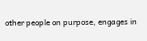other people on purpose, engages in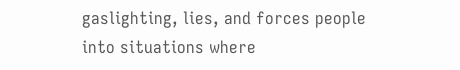gaslighting, lies, and forces people into situations where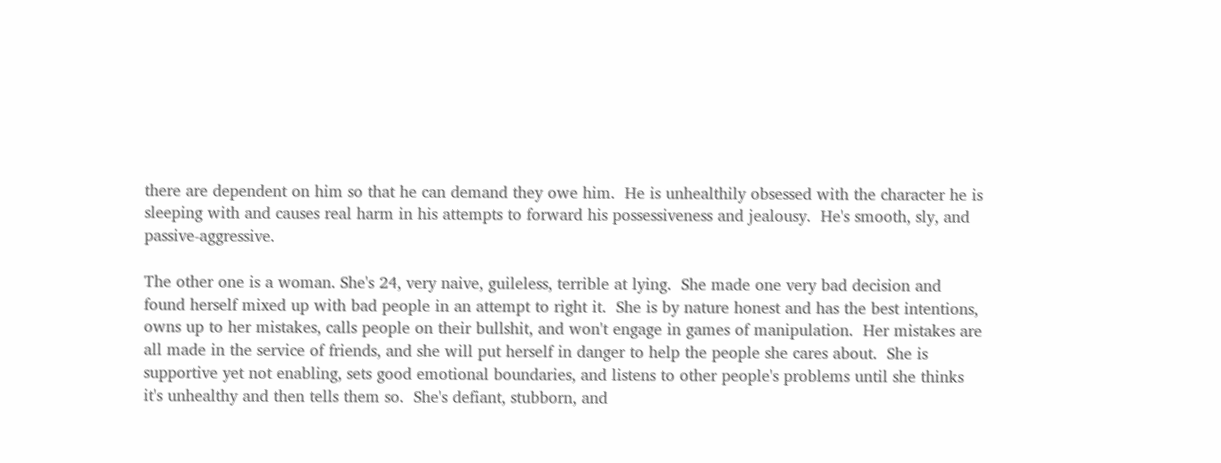there are dependent on him so that he can demand they owe him.  He is unhealthily obsessed with the character he is sleeping with and causes real harm in his attempts to forward his possessiveness and jealousy.  He's smooth, sly, and passive-aggressive.

The other one is a woman. She's 24, very naive, guileless, terrible at lying.  She made one very bad decision and found herself mixed up with bad people in an attempt to right it.  She is by nature honest and has the best intentions, owns up to her mistakes, calls people on their bullshit, and won't engage in games of manipulation.  Her mistakes are all made in the service of friends, and she will put herself in danger to help the people she cares about.  She is supportive yet not enabling, sets good emotional boundaries, and listens to other people's problems until she thinks it's unhealthy and then tells them so.  She's defiant, stubborn, and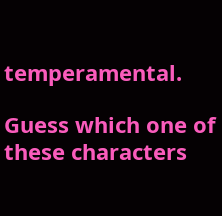temperamental.

Guess which one of these characters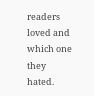readers loved and which one they hated.